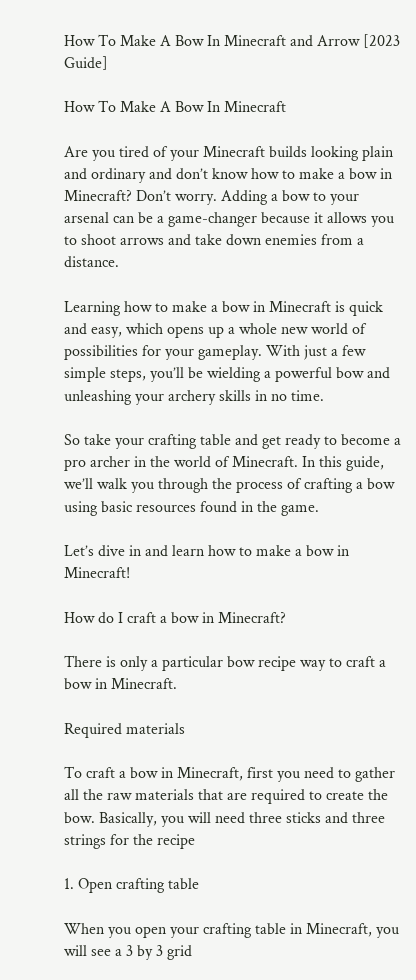How To Make A Bow In Minecraft and Arrow [2023 Guide]

How To Make A Bow In Minecraft

Are you tired of your Minecraft builds looking plain and ordinary and don’t know how to make a bow in Minecraft? Don’t worry. Adding a bow to your arsenal can be a game-changer because it allows you to shoot arrows and take down enemies from a distance.

Learning how to make a bow in Minecraft is quick and easy, which opens up a whole new world of possibilities for your gameplay. With just a few simple steps, you’ll be wielding a powerful bow and unleashing your archery skills in no time.

So take your crafting table and get ready to become a pro archer in the world of Minecraft. In this guide, we’ll walk you through the process of crafting a bow using basic resources found in the game.

Let’s dive in and learn how to make a bow in Minecraft!

How do I craft a bow in Minecraft?

There is only a particular bow recipe way to craft a bow in Minecraft.

Required materials

To craft a bow in Minecraft, first you need to gather all the raw materials that are required to create the bow. Basically, you will need three sticks and three strings for the recipe

1. Open crafting table

When you open your crafting table in Minecraft, you will see a 3 by 3 grid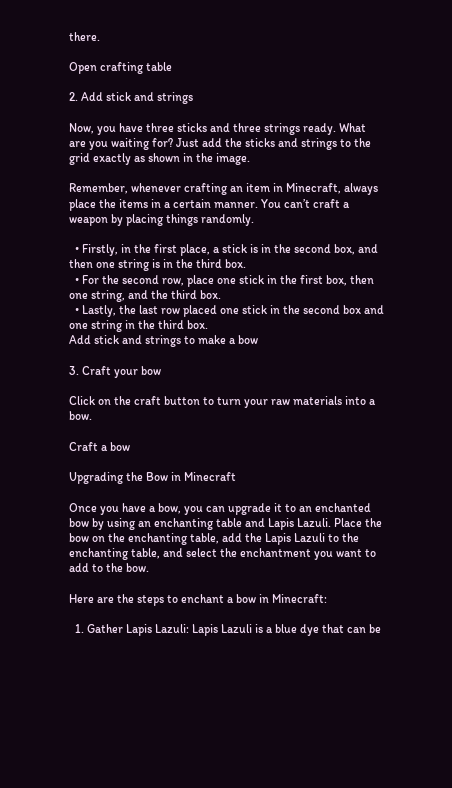there.

Open crafting table

2. Add stick and strings

Now, you have three sticks and three strings ready. What are you waiting for? Just add the sticks and strings to the grid exactly as shown in the image.

Remember, whenever crafting an item in Minecraft, always place the items in a certain manner. You can’t craft a weapon by placing things randomly.

  • Firstly, in the first place, a stick is in the second box, and then one string is in the third box.
  • For the second row, place one stick in the first box, then one string, and the third box.
  • Lastly, the last row placed one stick in the second box and one string in the third box.
Add stick and strings to make a bow

3. Craft your bow

Click on the craft button to turn your raw materials into a bow.

Craft a bow

Upgrading the Bow in Minecraft

Once you have a bow, you can upgrade it to an enchanted bow by using an enchanting table and Lapis Lazuli. Place the bow on the enchanting table, add the Lapis Lazuli to the enchanting table, and select the enchantment you want to add to the bow.

Here are the steps to enchant a bow in Minecraft:

  1. Gather Lapis Lazuli: Lapis Lazuli is a blue dye that can be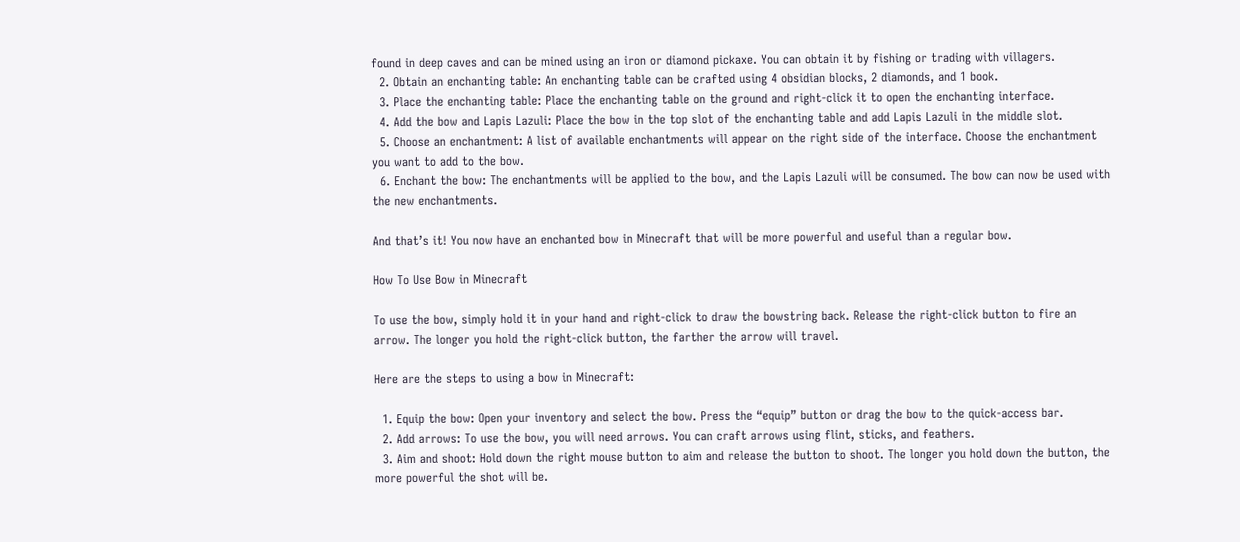found in deep caves and can be mined using an iron or diamond pickaxe. You can obtain it by fishing or trading with villagers.
  2. Obtain an enchanting table: An enchanting table can be crafted using 4 obsidian blocks, 2 diamonds, and 1 book.
  3. Place the enchanting table: Place the enchanting table on the ground and right-click it to open the enchanting interface.
  4. Add the bow and Lapis Lazuli: Place the bow in the top slot of the enchanting table and add Lapis Lazuli in the middle slot.
  5. Choose an enchantment: A list of available enchantments will appear on the right side of the interface. Choose the enchantment you want to add to the bow.
  6. Enchant the bow: The enchantments will be applied to the bow, and the Lapis Lazuli will be consumed. The bow can now be used with the new enchantments.

And that’s it! You now have an enchanted bow in Minecraft that will be more powerful and useful than a regular bow.

How To Use Bow in Minecraft

To use the bow, simply hold it in your hand and right-click to draw the bowstring back. Release the right-click button to fire an arrow. The longer you hold the right-click button, the farther the arrow will travel.

Here are the steps to using a bow in Minecraft:

  1. Equip the bow: Open your inventory and select the bow. Press the “equip” button or drag the bow to the quick-access bar.
  2. Add arrows: To use the bow, you will need arrows. You can craft arrows using flint, sticks, and feathers.
  3. Aim and shoot: Hold down the right mouse button to aim and release the button to shoot. The longer you hold down the button, the more powerful the shot will be.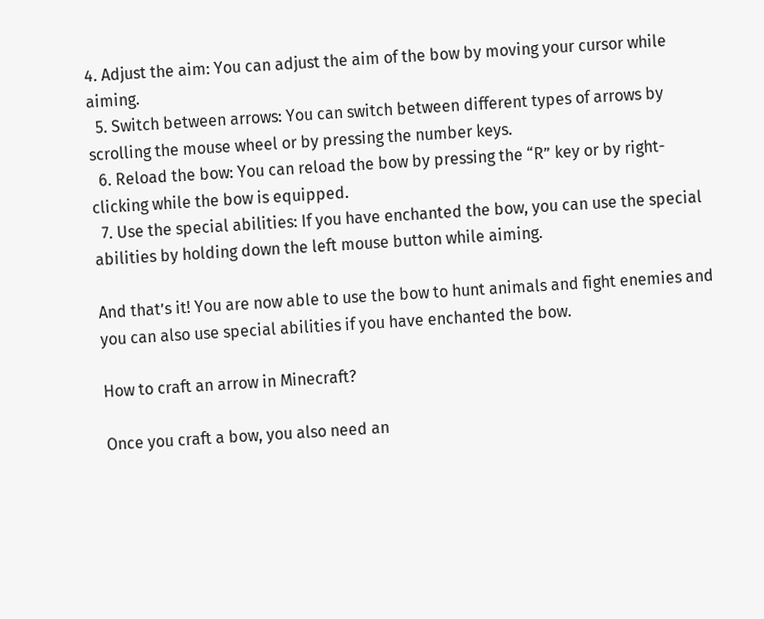4. Adjust the aim: You can adjust the aim of the bow by moving your cursor while aiming.
  5. Switch between arrows: You can switch between different types of arrows by scrolling the mouse wheel or by pressing the number keys.
  6. Reload the bow: You can reload the bow by pressing the “R” key or by right-clicking while the bow is equipped.
  7. Use the special abilities: If you have enchanted the bow, you can use the special abilities by holding down the left mouse button while aiming.

And that’s it! You are now able to use the bow to hunt animals and fight enemies and you can also use special abilities if you have enchanted the bow.

How to craft an arrow in Minecraft?

Once you craft a bow, you also need an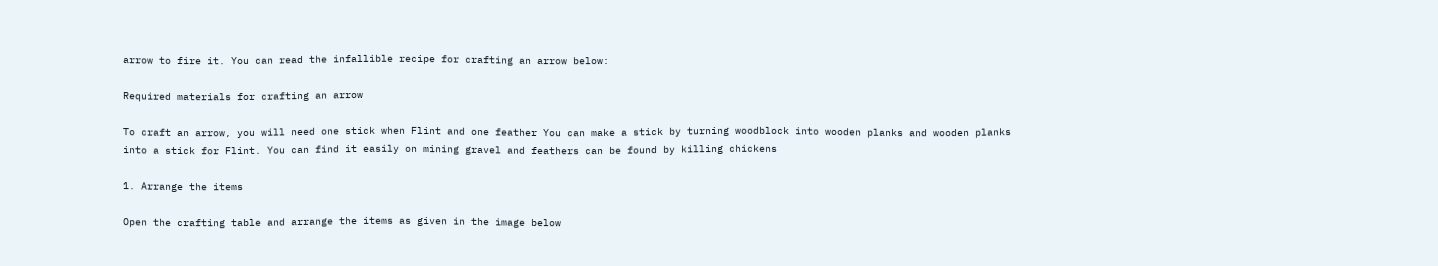arrow to fire it. You can read the infallible recipe for crafting an arrow below:

Required materials for crafting an arrow

To craft an arrow, you will need one stick when Flint and one feather You can make a stick by turning woodblock into wooden planks and wooden planks into a stick for Flint. You can find it easily on mining gravel and feathers can be found by killing chickens

1. Arrange the items

Open the crafting table and arrange the items as given in the image below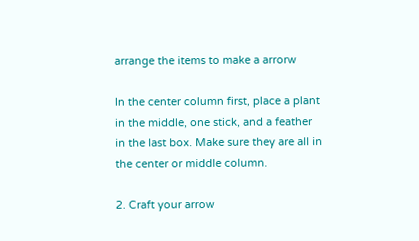arrange the items to make a arrorw

In the center column first, place a plant in the middle, one stick, and a feather in the last box. Make sure they are all in the center or middle column.

2. Craft your arrow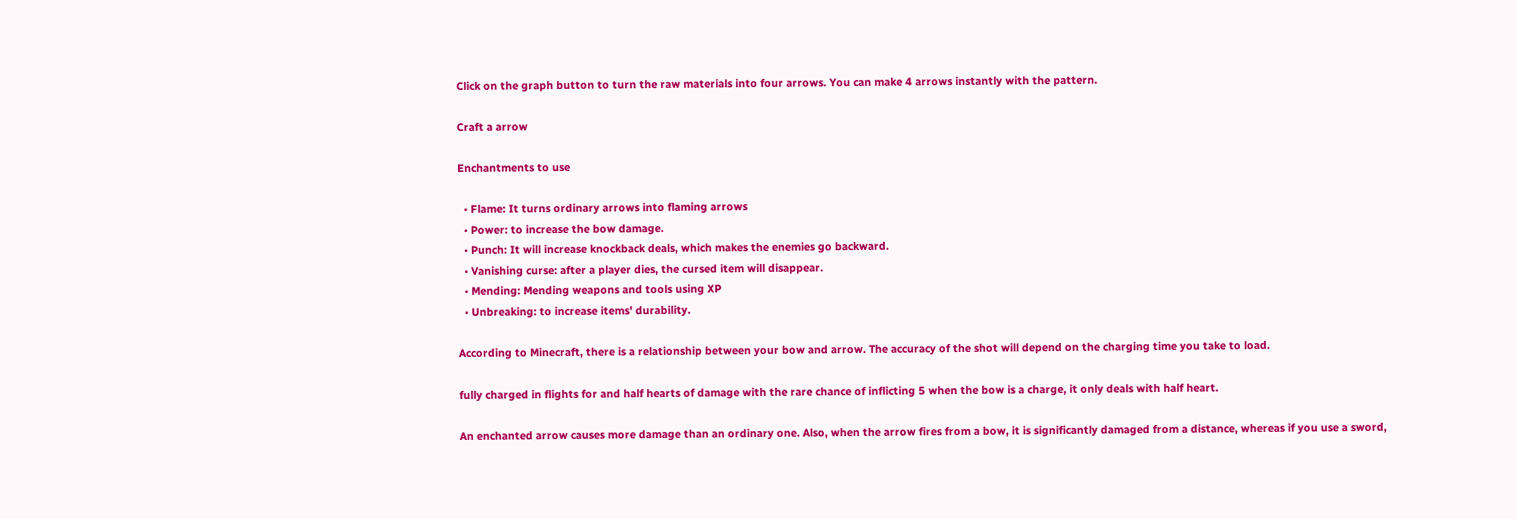Click on the graph button to turn the raw materials into four arrows. You can make 4 arrows instantly with the pattern.

Craft a arrow

Enchantments to use

  • Flame: It turns ordinary arrows into flaming arrows
  • Power: to increase the bow damage.
  • Punch: It will increase knockback deals, which makes the enemies go backward.
  • Vanishing curse: after a player dies, the cursed item will disappear.
  • Mending: Mending weapons and tools using XP
  • Unbreaking: to increase items’ durability.

According to Minecraft, there is a relationship between your bow and arrow. The accuracy of the shot will depend on the charging time you take to load.

fully charged in flights for and half hearts of damage with the rare chance of inflicting 5 when the bow is a charge, it only deals with half heart.

An enchanted arrow causes more damage than an ordinary one. Also, when the arrow fires from a bow, it is significantly damaged from a distance, whereas if you use a sword,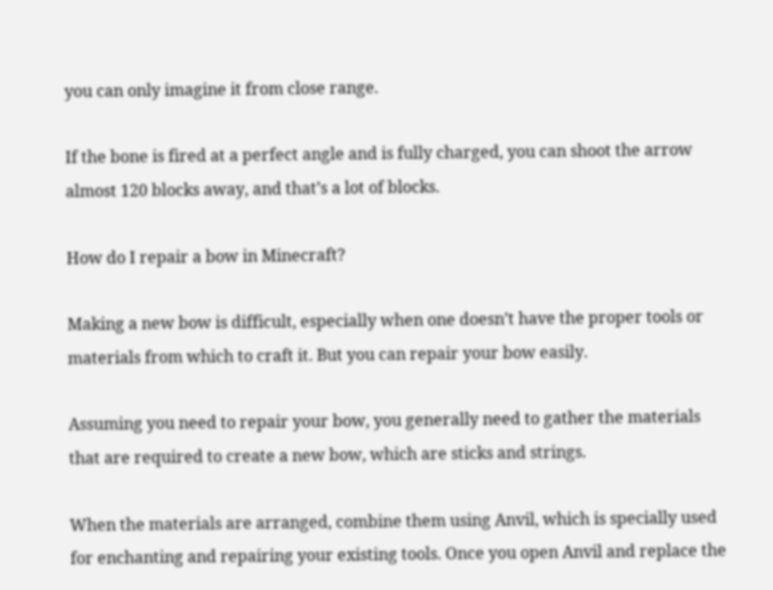you can only imagine it from close range.

If the bone is fired at a perfect angle and is fully charged, you can shoot the arrow almost 120 blocks away, and that’s a lot of blocks.

How do I repair a bow in Minecraft?

Making a new bow is difficult, especially when one doesn’t have the proper tools or materials from which to craft it. But you can repair your bow easily.

Assuming you need to repair your bow, you generally need to gather the materials that are required to create a new bow, which are sticks and strings.

When the materials are arranged, combine them using Anvil, which is specially used for enchanting and repairing your existing tools. Once you open Anvil and replace the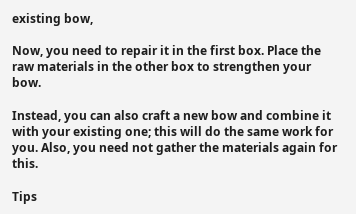existing bow,

Now, you need to repair it in the first box. Place the raw materials in the other box to strengthen your bow.

Instead, you can also craft a new bow and combine it with your existing one; this will do the same work for you. Also, you need not gather the materials again for this.

Tips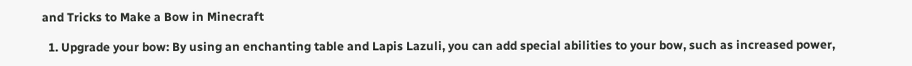and Tricks to Make a Bow in Minecraft

  1. Upgrade your bow: By using an enchanting table and Lapis Lazuli, you can add special abilities to your bow, such as increased power,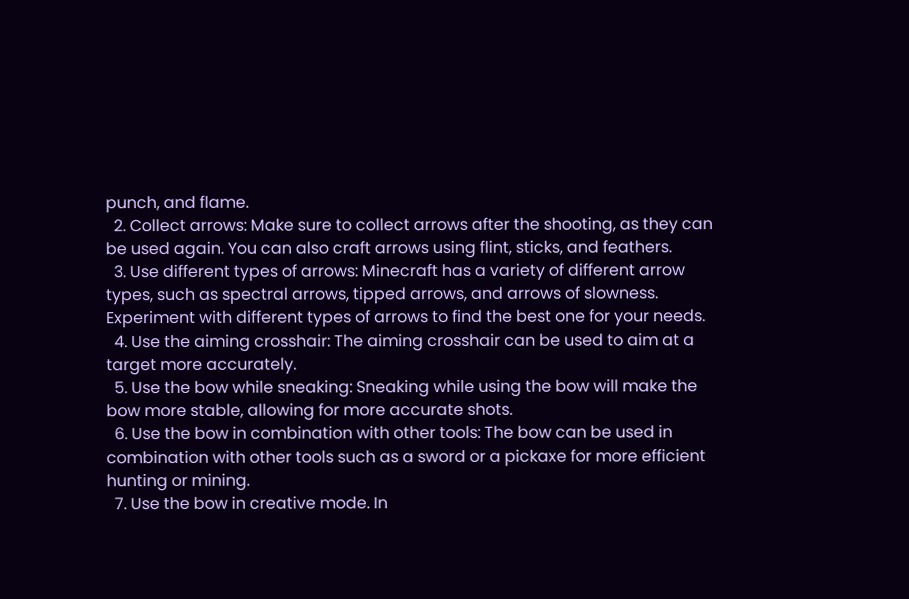punch, and flame.
  2. Collect arrows: Make sure to collect arrows after the shooting, as they can be used again. You can also craft arrows using flint, sticks, and feathers.
  3. Use different types of arrows: Minecraft has a variety of different arrow types, such as spectral arrows, tipped arrows, and arrows of slowness. Experiment with different types of arrows to find the best one for your needs.
  4. Use the aiming crosshair: The aiming crosshair can be used to aim at a target more accurately.
  5. Use the bow while sneaking: Sneaking while using the bow will make the bow more stable, allowing for more accurate shots.
  6. Use the bow in combination with other tools: The bow can be used in combination with other tools such as a sword or a pickaxe for more efficient hunting or mining.
  7. Use the bow in creative mode. In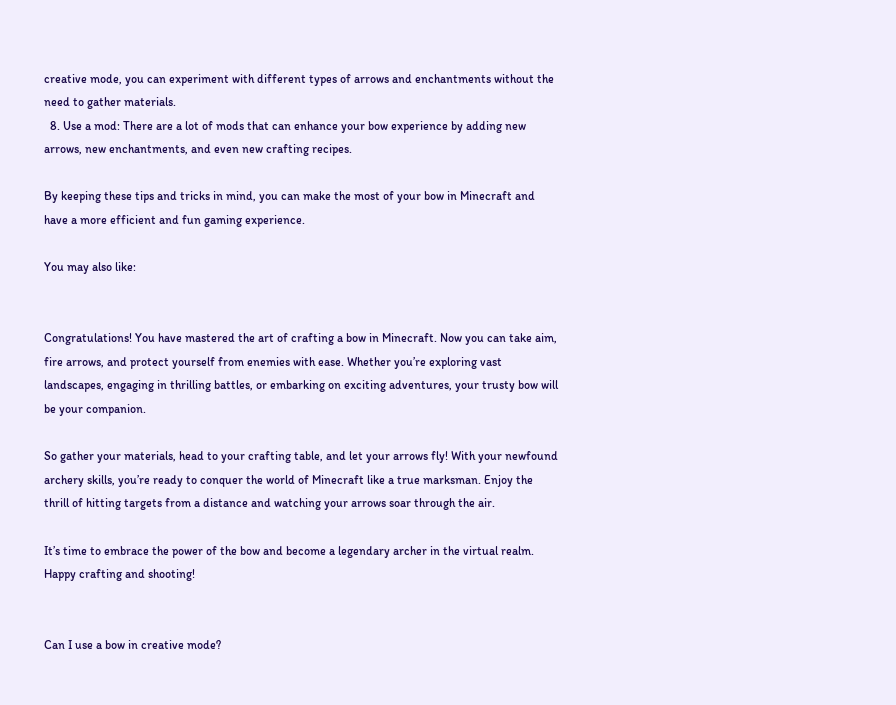creative mode, you can experiment with different types of arrows and enchantments without the need to gather materials.
  8. Use a mod: There are a lot of mods that can enhance your bow experience by adding new arrows, new enchantments, and even new crafting recipes.

By keeping these tips and tricks in mind, you can make the most of your bow in Minecraft and have a more efficient and fun gaming experience.

You may also like:


Congratulations! You have mastered the art of crafting a bow in Minecraft. Now you can take aim, fire arrows, and protect yourself from enemies with ease. Whether you’re exploring vast landscapes, engaging in thrilling battles, or embarking on exciting adventures, your trusty bow will be your companion.

So gather your materials, head to your crafting table, and let your arrows fly! With your newfound archery skills, you’re ready to conquer the world of Minecraft like a true marksman. Enjoy the thrill of hitting targets from a distance and watching your arrows soar through the air.

It’s time to embrace the power of the bow and become a legendary archer in the virtual realm. Happy crafting and shooting!


Can I use a bow in creative mode?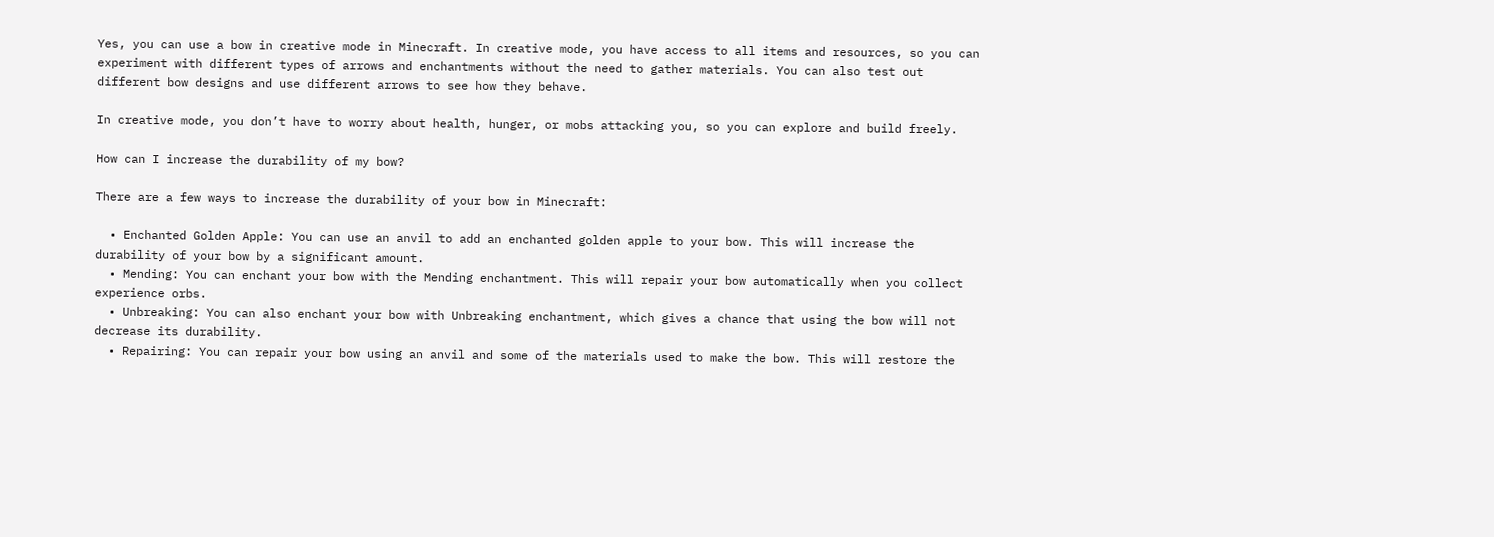Yes, you can use a bow in creative mode in Minecraft. In creative mode, you have access to all items and resources, so you can experiment with different types of arrows and enchantments without the need to gather materials. You can also test out different bow designs and use different arrows to see how they behave.

In creative mode, you don’t have to worry about health, hunger, or mobs attacking you, so you can explore and build freely.

How can I increase the durability of my bow?

There are a few ways to increase the durability of your bow in Minecraft:

  • Enchanted Golden Apple: You can use an anvil to add an enchanted golden apple to your bow. This will increase the durability of your bow by a significant amount.
  • Mending: You can enchant your bow with the Mending enchantment. This will repair your bow automatically when you collect experience orbs.
  • Unbreaking: You can also enchant your bow with Unbreaking enchantment, which gives a chance that using the bow will not decrease its durability.
  • Repairing: You can repair your bow using an anvil and some of the materials used to make the bow. This will restore the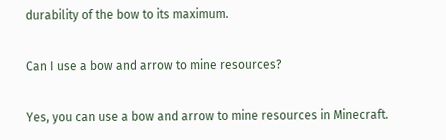durability of the bow to its maximum.

Can I use a bow and arrow to mine resources?

Yes, you can use a bow and arrow to mine resources in Minecraft.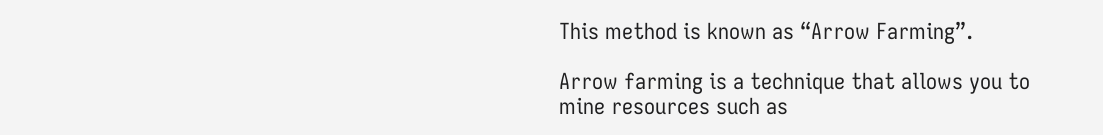This method is known as “Arrow Farming”.

Arrow farming is a technique that allows you to mine resources such as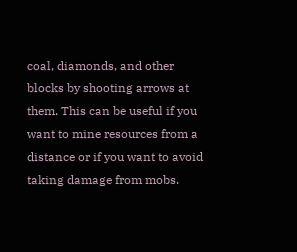coal, diamonds, and other blocks by shooting arrows at them. This can be useful if you want to mine resources from a distance or if you want to avoid taking damage from mobs.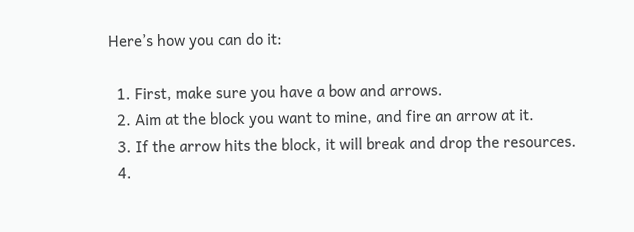Here’s how you can do it:

  1. First, make sure you have a bow and arrows.
  2. Aim at the block you want to mine, and fire an arrow at it.
  3. If the arrow hits the block, it will break and drop the resources.
  4.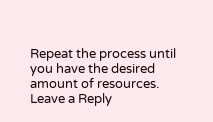Repeat the process until you have the desired amount of resources.
Leave a Reply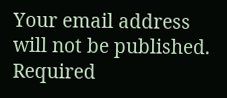Your email address will not be published. Required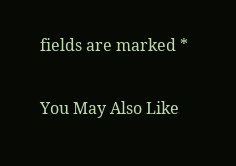fields are marked *

You May Also Like